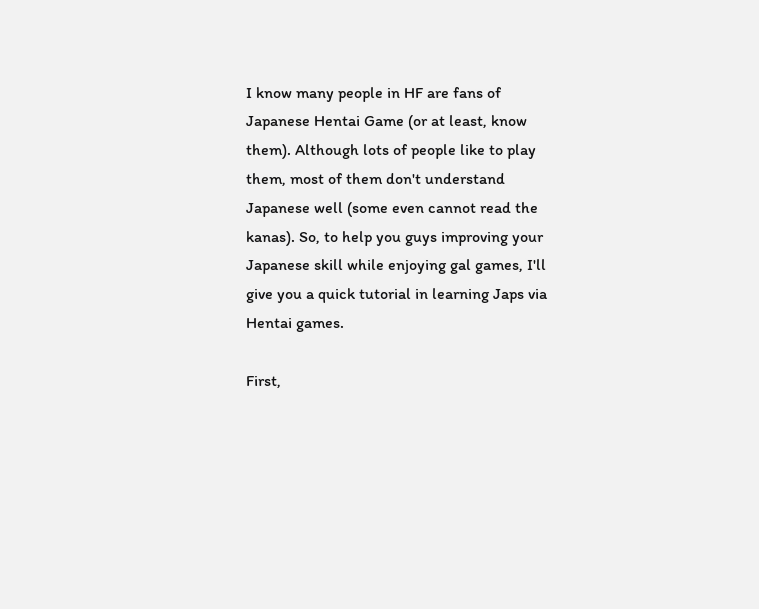I know many people in HF are fans of Japanese Hentai Game (or at least, know them). Although lots of people like to play them, most of them don't understand Japanese well (some even cannot read the kanas). So, to help you guys improving your Japanese skill while enjoying gal games, I'll give you a quick tutorial in learning Japs via Hentai games.

First,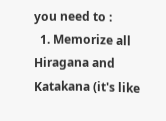you need to :
  1. Memorize all Hiragana and Katakana (it's like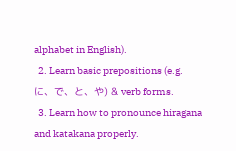alphabet in English).
  2. Learn basic prepositions (e.g. に、で、と、や) & verb forms.
  3. Learn how to pronounce hiragana and katakana properly.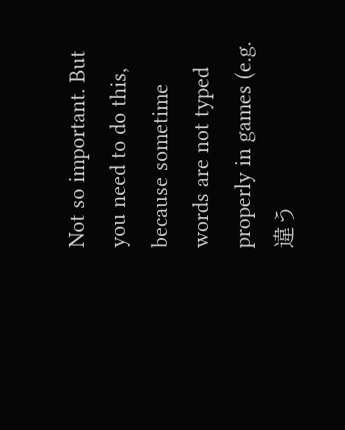Not so important. But you need to do this, because sometime words are not typed properly in games (e.g. 違う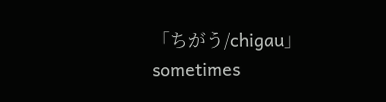「ちがう/chigau」 sometimes